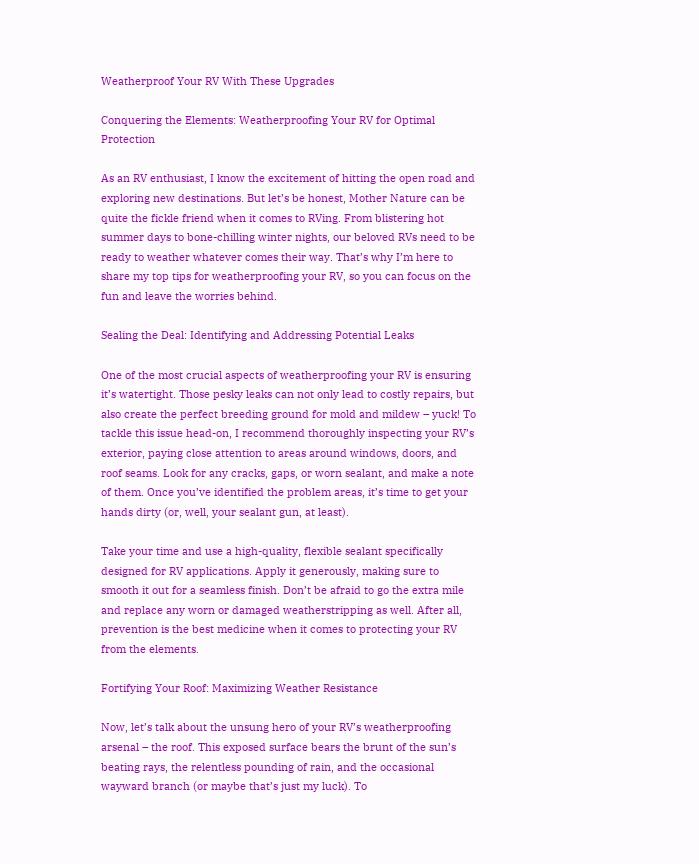Weatherproof Your RV With These Upgrades

Conquering the Elements: Weatherproofing Your RV for Optimal Protection

As an RV enthusiast, I know the excitement of hitting the open road and exploring new destinations. But let’s be honest, Mother Nature can be quite the fickle friend when it comes to RVing. From blistering hot summer days to bone-chilling winter nights, our beloved RVs need to be ready to weather whatever comes their way. That’s why I’m here to share my top tips for weatherproofing your RV, so you can focus on the fun and leave the worries behind.

Sealing the Deal: Identifying and Addressing Potential Leaks

One of the most crucial aspects of weatherproofing your RV is ensuring it’s watertight. Those pesky leaks can not only lead to costly repairs, but also create the perfect breeding ground for mold and mildew – yuck! To tackle this issue head-on, I recommend thoroughly inspecting your RV’s exterior, paying close attention to areas around windows, doors, and roof seams. Look for any cracks, gaps, or worn sealant, and make a note of them. Once you’ve identified the problem areas, it’s time to get your hands dirty (or, well, your sealant gun, at least).

Take your time and use a high-quality, flexible sealant specifically designed for RV applications. Apply it generously, making sure to smooth it out for a seamless finish. Don’t be afraid to go the extra mile and replace any worn or damaged weatherstripping as well. After all, prevention is the best medicine when it comes to protecting your RV from the elements.

Fortifying Your Roof: Maximizing Weather Resistance

Now, let’s talk about the unsung hero of your RV’s weatherproofing arsenal – the roof. This exposed surface bears the brunt of the sun’s beating rays, the relentless pounding of rain, and the occasional wayward branch (or maybe that’s just my luck). To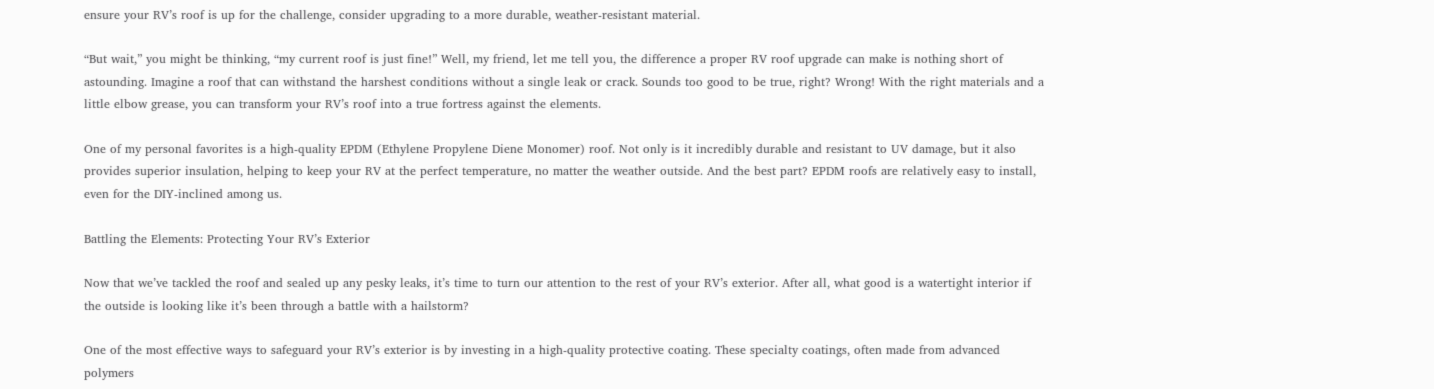ensure your RV’s roof is up for the challenge, consider upgrading to a more durable, weather-resistant material.

“But wait,” you might be thinking, “my current roof is just fine!” Well, my friend, let me tell you, the difference a proper RV roof upgrade can make is nothing short of astounding. Imagine a roof that can withstand the harshest conditions without a single leak or crack. Sounds too good to be true, right? Wrong! With the right materials and a little elbow grease, you can transform your RV’s roof into a true fortress against the elements.

One of my personal favorites is a high-quality EPDM (Ethylene Propylene Diene Monomer) roof. Not only is it incredibly durable and resistant to UV damage, but it also provides superior insulation, helping to keep your RV at the perfect temperature, no matter the weather outside. And the best part? EPDM roofs are relatively easy to install, even for the DIY-inclined among us.

Battling the Elements: Protecting Your RV’s Exterior

Now that we’ve tackled the roof and sealed up any pesky leaks, it’s time to turn our attention to the rest of your RV’s exterior. After all, what good is a watertight interior if the outside is looking like it’s been through a battle with a hailstorm?

One of the most effective ways to safeguard your RV’s exterior is by investing in a high-quality protective coating. These specialty coatings, often made from advanced polymers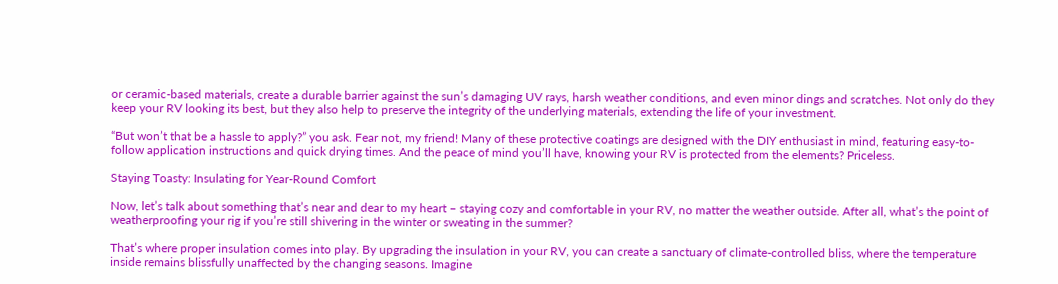or ceramic-based materials, create a durable barrier against the sun’s damaging UV rays, harsh weather conditions, and even minor dings and scratches. Not only do they keep your RV looking its best, but they also help to preserve the integrity of the underlying materials, extending the life of your investment.

“But won’t that be a hassle to apply?” you ask. Fear not, my friend! Many of these protective coatings are designed with the DIY enthusiast in mind, featuring easy-to-follow application instructions and quick drying times. And the peace of mind you’ll have, knowing your RV is protected from the elements? Priceless.

Staying Toasty: Insulating for Year-Round Comfort

Now, let’s talk about something that’s near and dear to my heart – staying cozy and comfortable in your RV, no matter the weather outside. After all, what’s the point of weatherproofing your rig if you’re still shivering in the winter or sweating in the summer?

That’s where proper insulation comes into play. By upgrading the insulation in your RV, you can create a sanctuary of climate-controlled bliss, where the temperature inside remains blissfully unaffected by the changing seasons. Imagine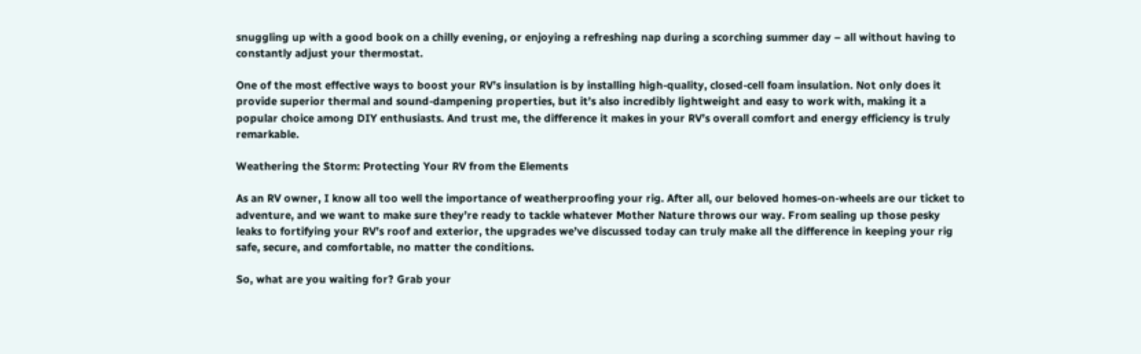snuggling up with a good book on a chilly evening, or enjoying a refreshing nap during a scorching summer day – all without having to constantly adjust your thermostat.

One of the most effective ways to boost your RV’s insulation is by installing high-quality, closed-cell foam insulation. Not only does it provide superior thermal and sound-dampening properties, but it’s also incredibly lightweight and easy to work with, making it a popular choice among DIY enthusiasts. And trust me, the difference it makes in your RV’s overall comfort and energy efficiency is truly remarkable.

Weathering the Storm: Protecting Your RV from the Elements

As an RV owner, I know all too well the importance of weatherproofing your rig. After all, our beloved homes-on-wheels are our ticket to adventure, and we want to make sure they’re ready to tackle whatever Mother Nature throws our way. From sealing up those pesky leaks to fortifying your RV’s roof and exterior, the upgrades we’ve discussed today can truly make all the difference in keeping your rig safe, secure, and comfortable, no matter the conditions.

So, what are you waiting for? Grab your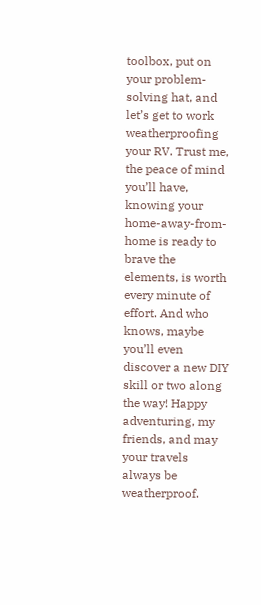toolbox, put on your problem-solving hat, and let’s get to work weatherproofing your RV. Trust me, the peace of mind you’ll have, knowing your home-away-from-home is ready to brave the elements, is worth every minute of effort. And who knows, maybe you’ll even discover a new DIY skill or two along the way! Happy adventuring, my friends, and may your travels always be weatherproof.